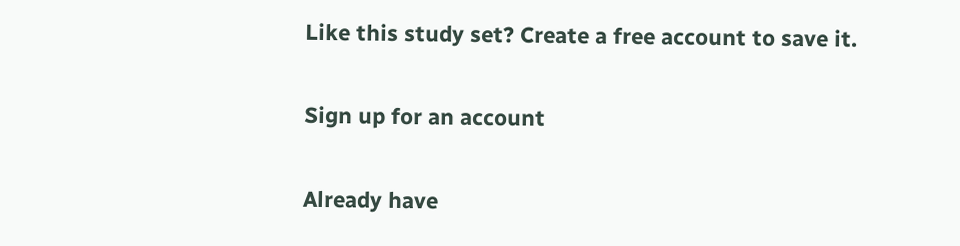Like this study set? Create a free account to save it.

Sign up for an account

Already have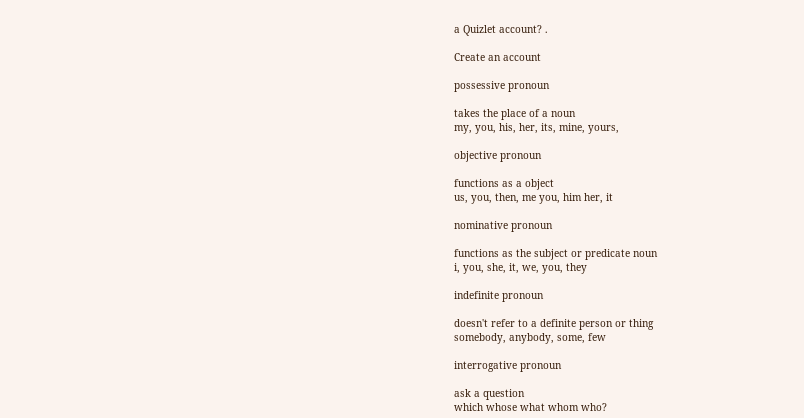a Quizlet account? .

Create an account

possessive pronoun

takes the place of a noun
my, you, his, her, its, mine, yours,

objective pronoun

functions as a object
us, you, then, me you, him her, it

nominative pronoun

functions as the subject or predicate noun
i, you, she, it, we, you, they

indefinite pronoun

doesn't refer to a definite person or thing
somebody, anybody, some, few

interrogative pronoun

ask a question
which whose what whom who?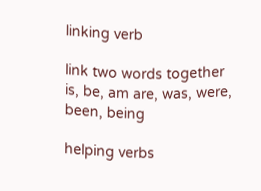linking verb

link two words together
is, be, am are, was, were, been, being

helping verbs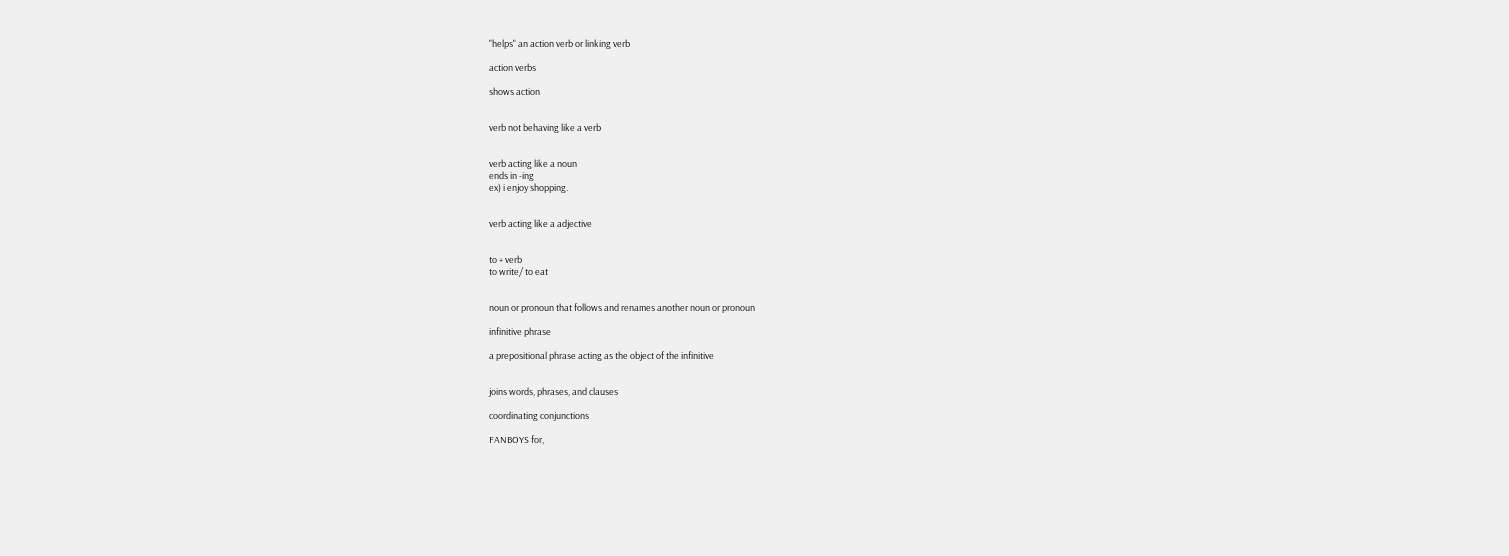"helps" an action verb or linking verb

action verbs

shows action


verb not behaving like a verb


verb acting like a noun
ends in -ing
ex) i enjoy shopping.


verb acting like a adjective


to + verb
to write/ to eat


noun or pronoun that follows and renames another noun or pronoun

infinitive phrase

a prepositional phrase acting as the object of the infinitive


joins words, phrases, and clauses

coordinating conjunctions

FANBOYS for,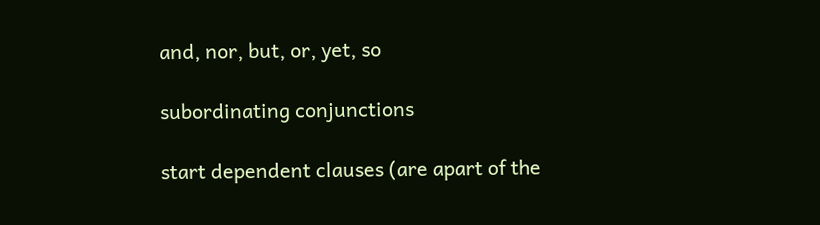and, nor, but, or, yet, so

subordinating conjunctions

start dependent clauses (are apart of the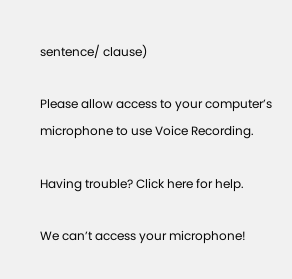sentence/ clause)

Please allow access to your computer’s microphone to use Voice Recording.

Having trouble? Click here for help.

We can’t access your microphone!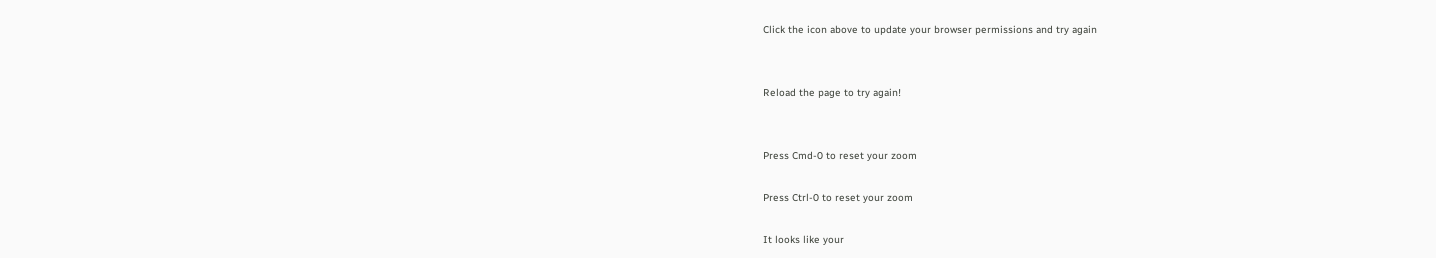Click the icon above to update your browser permissions and try again


Reload the page to try again!


Press Cmd-0 to reset your zoom

Press Ctrl-0 to reset your zoom

It looks like your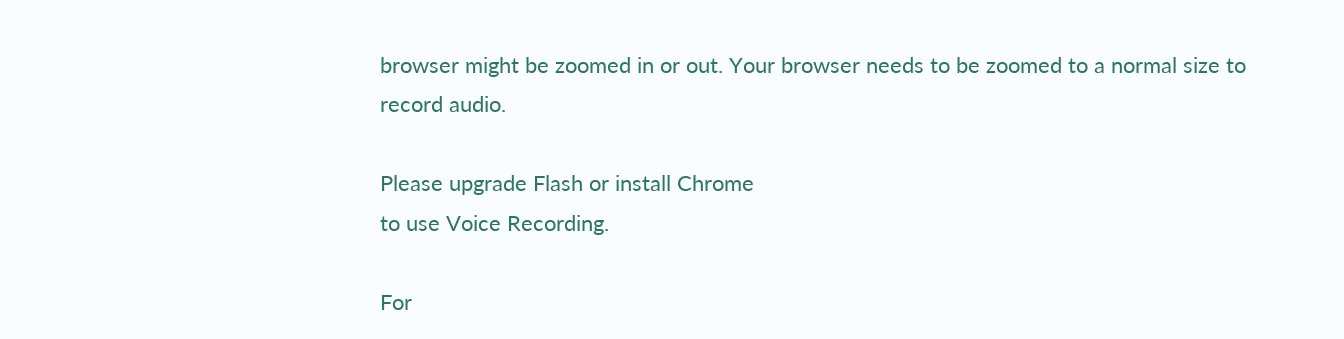browser might be zoomed in or out. Your browser needs to be zoomed to a normal size to record audio.

Please upgrade Flash or install Chrome
to use Voice Recording.

For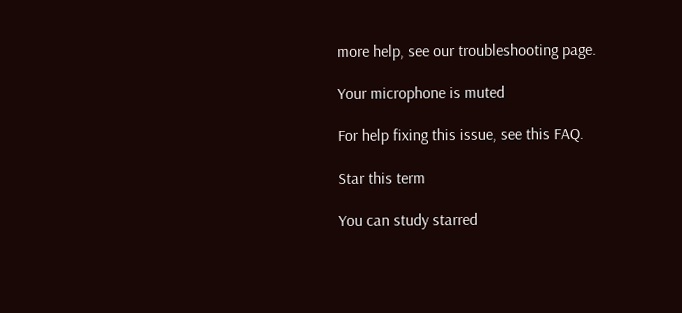more help, see our troubleshooting page.

Your microphone is muted

For help fixing this issue, see this FAQ.

Star this term

You can study starred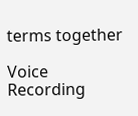terms together

Voice Recording